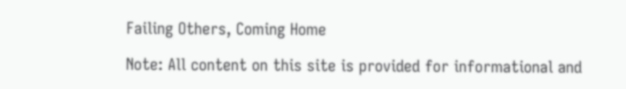Failing Others, Coming Home

Note: All content on this site is provided for informational and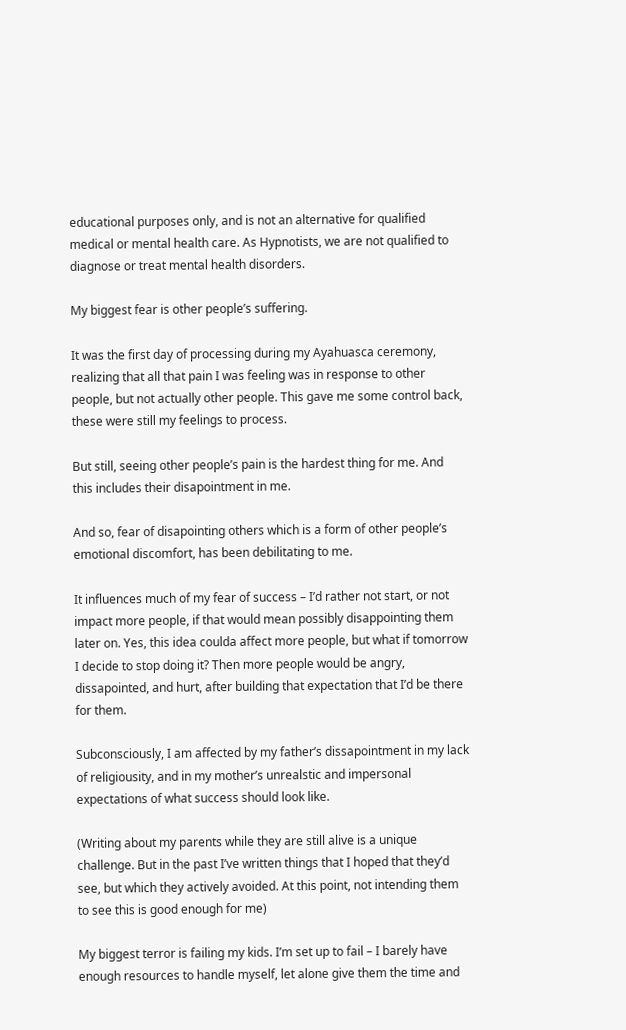educational purposes only, and is not an alternative for qualified medical or mental health care. As Hypnotists, we are not qualified to diagnose or treat mental health disorders.

My biggest fear is other people’s suffering.

It was the first day of processing during my Ayahuasca ceremony, realizing that all that pain I was feeling was in response to other people, but not actually other people. This gave me some control back, these were still my feelings to process.

But still, seeing other people’s pain is the hardest thing for me. And this includes their disapointment in me.

And so, fear of disapointing others which is a form of other people’s emotional discomfort, has been debilitating to me.

It influences much of my fear of success – I’d rather not start, or not impact more people, if that would mean possibly disappointing them later on. Yes, this idea coulda affect more people, but what if tomorrow I decide to stop doing it? Then more people would be angry, dissapointed, and hurt, after building that expectation that I’d be there for them.

Subconsciously, I am affected by my father’s dissapointment in my lack of religiousity, and in my mother’s unrealstic and impersonal expectations of what success should look like.

(Writing about my parents while they are still alive is a unique challenge. But in the past I’ve written things that I hoped that they’d see, but which they actively avoided. At this point, not intending them to see this is good enough for me)

My biggest terror is failing my kids. I’m set up to fail – I barely have enough resources to handle myself, let alone give them the time and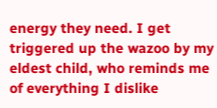energy they need. I get triggered up the wazoo by my eldest child, who reminds me of everything I dislike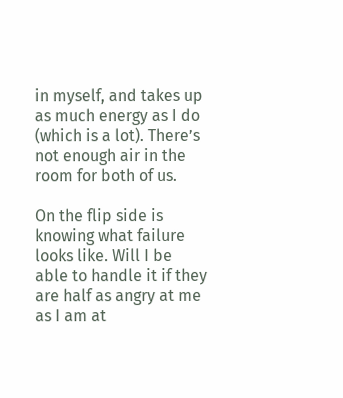in myself, and takes up as much energy as I do (which is a lot). There’s not enough air in the room for both of us.

On the flip side is knowing what failure looks like. Will I be able to handle it if they are half as angry at me as I am at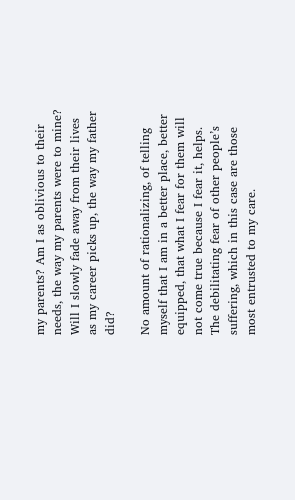my parents? Am I as oblivious to their needs, the way my parents were to mine? Will I slowly fade away from their lives as my career picks up, the way my father did?

No amount of rationalizing, of telling myself that I am in a better place, better equipped, that what I fear for them will not come true because I fear it, helps. The debilitating fear of other people’s suffering, which in this case are those most entrusted to my care.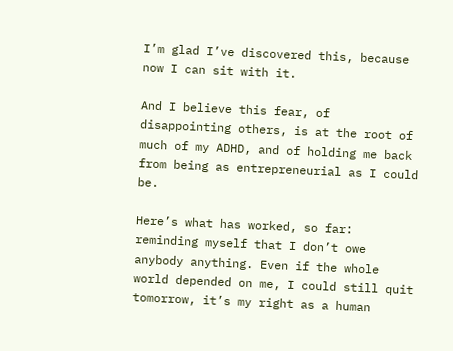I’m glad I’ve discovered this, because now I can sit with it.

And I believe this fear, of disappointing others, is at the root of much of my ADHD, and of holding me back from being as entrepreneurial as I could be.

Here’s what has worked, so far: reminding myself that I don’t owe anybody anything. Even if the whole world depended on me, I could still quit tomorrow, it’s my right as a human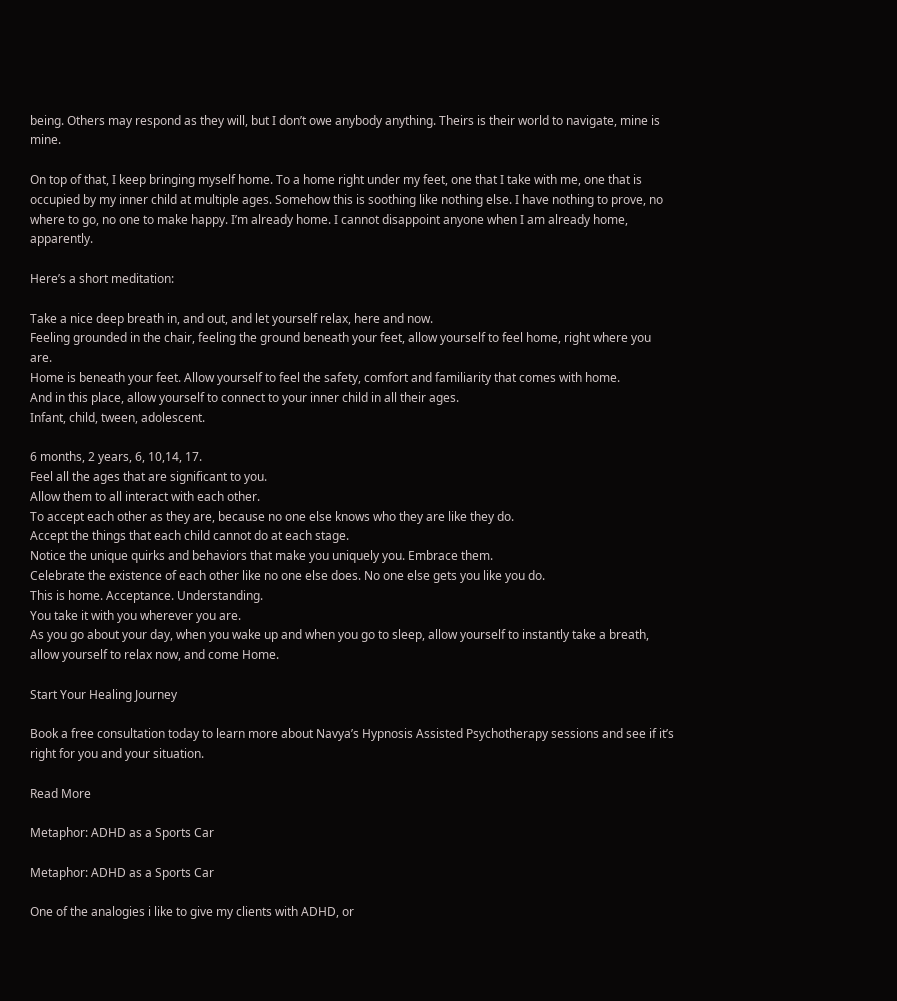being. Others may respond as they will, but I don’t owe anybody anything. Theirs is their world to navigate, mine is mine.

On top of that, I keep bringing myself home. To a home right under my feet, one that I take with me, one that is occupied by my inner child at multiple ages. Somehow this is soothing like nothing else. I have nothing to prove, no where to go, no one to make happy. I’m already home. I cannot disappoint anyone when I am already home, apparently.

Here’s a short meditation:

Take a nice deep breath in, and out, and let yourself relax, here and now.
Feeling grounded in the chair, feeling the ground beneath your feet, allow yourself to feel home, right where you are.
Home is beneath your feet. Allow yourself to feel the safety, comfort and familiarity that comes with home.
And in this place, allow yourself to connect to your inner child in all their ages.
Infant, child, tween, adolescent.

6 months, 2 years, 6, 10,14, 17.
Feel all the ages that are significant to you.
Allow them to all interact with each other.
To accept each other as they are, because no one else knows who they are like they do.
Accept the things that each child cannot do at each stage.
Notice the unique quirks and behaviors that make you uniquely you. Embrace them.
Celebrate the existence of each other like no one else does. No one else gets you like you do.
This is home. Acceptance. Understanding.
You take it with you wherever you are.
As you go about your day, when you wake up and when you go to sleep, allow yourself to instantly take a breath, allow yourself to relax now, and come Home.

Start Your Healing Journey

Book a free consultation today to learn more about Navya’s Hypnosis Assisted Psychotherapy sessions and see if it’s right for you and your situation.

Read More

Metaphor: ADHD as a Sports Car

Metaphor: ADHD as a Sports Car

One of the analogies i like to give my clients with ADHD, or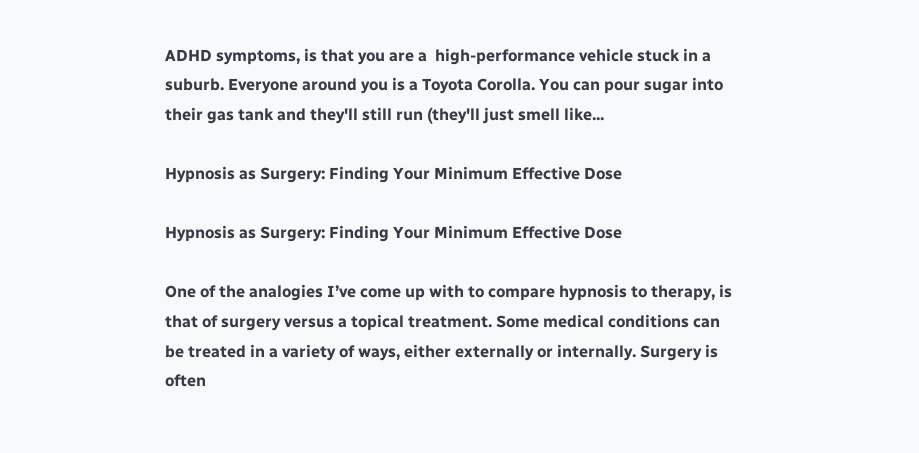ADHD symptoms, is that you are a  high-performance vehicle stuck in a suburb. Everyone around you is a Toyota Corolla. You can pour sugar into their gas tank and they'll still run (they'll just smell like...

Hypnosis as Surgery: Finding Your Minimum Effective Dose

Hypnosis as Surgery: Finding Your Minimum Effective Dose

One of the analogies I’ve come up with to compare hypnosis to therapy, is that of surgery versus a topical treatment. Some medical conditions can be treated in a variety of ways, either externally or internally. Surgery is often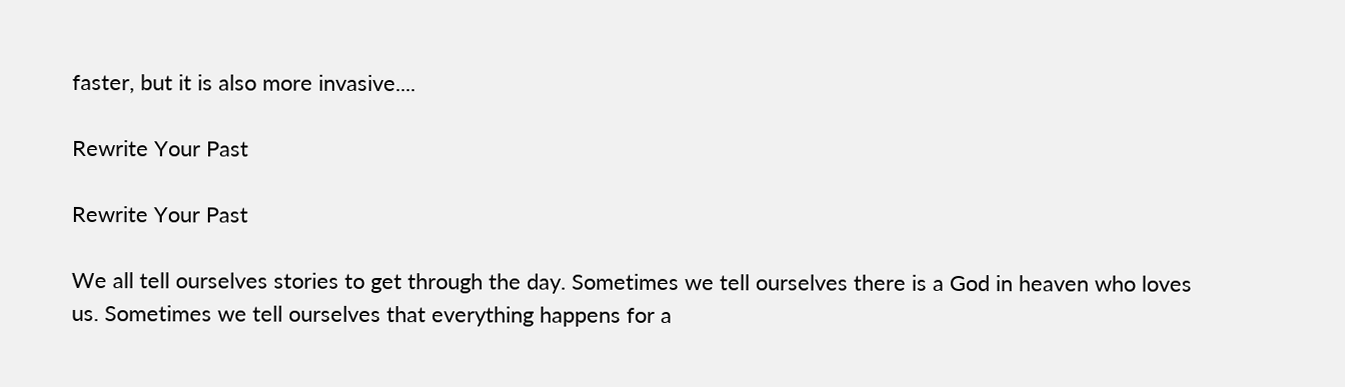faster, but it is also more invasive....

Rewrite Your Past

Rewrite Your Past

We all tell ourselves stories to get through the day. Sometimes we tell ourselves there is a God in heaven who loves us. Sometimes we tell ourselves that everything happens for a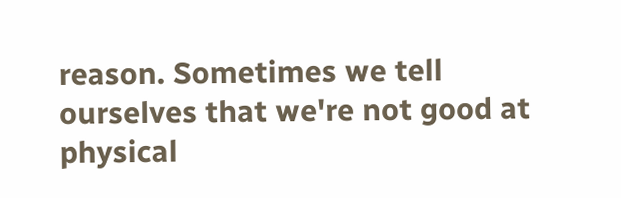reason. Sometimes we tell ourselves that we're not good at physical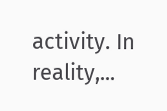activity. In reality,...